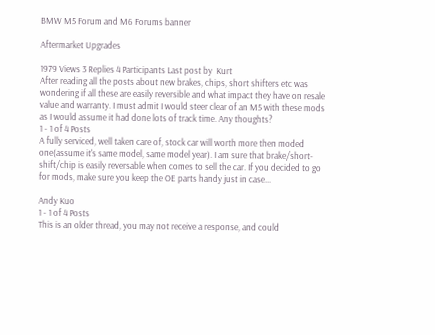BMW M5 Forum and M6 Forums banner

Aftermarket Upgrades

1979 Views 3 Replies 4 Participants Last post by  Kurt
After reading all the posts about new brakes, chips, short shifters etc was wondering if all these are easily reversible and what impact they have on resale value and warranty. I must admit I would steer clear of an M5 with these mods as I would assume it had done lots of track time. Any thoughts?
1 - 1 of 4 Posts
A fully serviced, well taken care of, stock car will worth more then moded one(assume it's same model, same model year). I am sure that brake/short-shift/chip is easily reversable when comes to sell the car. If you decided to go for mods, make sure you keep the OE parts handy just in case...

Andy Kuo
1 - 1 of 4 Posts
This is an older thread, you may not receive a response, and could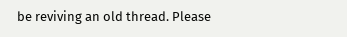be reviving an old thread. Please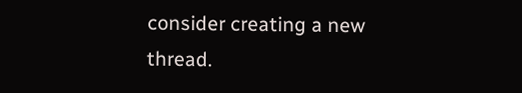consider creating a new thread.